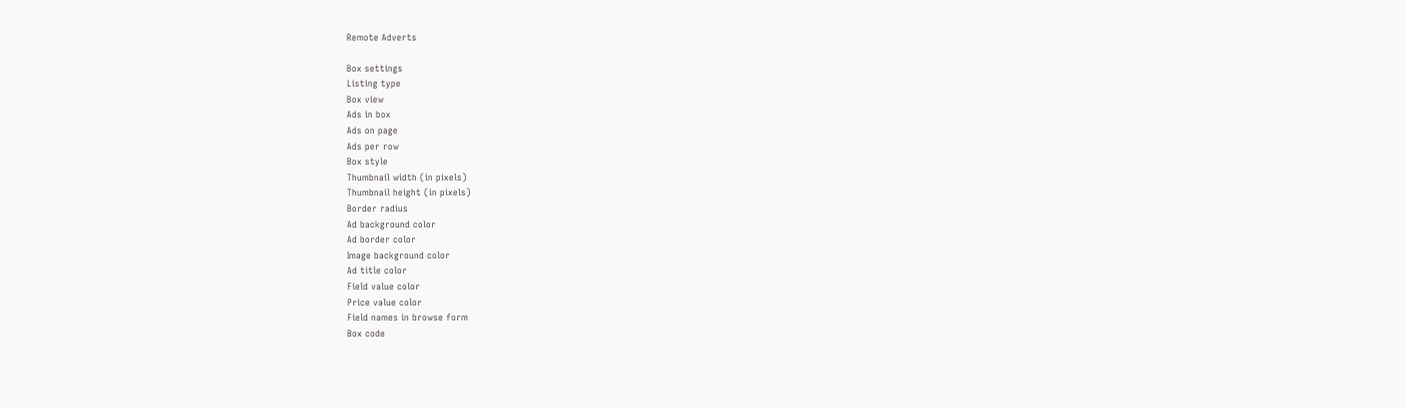Remote Adverts

Box settings
Listing type
Box view
Ads in box
Ads on page
Ads per row
Box style
Thumbnail width (in pixels)
Thumbnail height (in pixels)
Border radius
Ad background color
Ad border color
Image background color
Ad title color
Field value color
Price value color
Field names in browse form
Box code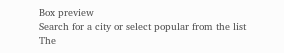Box preview
Search for a city or select popular from the list
The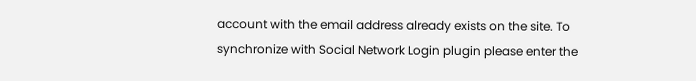account with the email address already exists on the site. To synchronize with Social Network Login plugin please enter the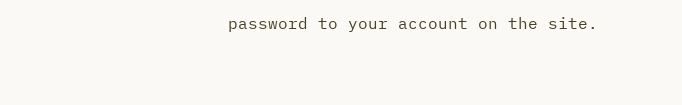password to your account on the site.